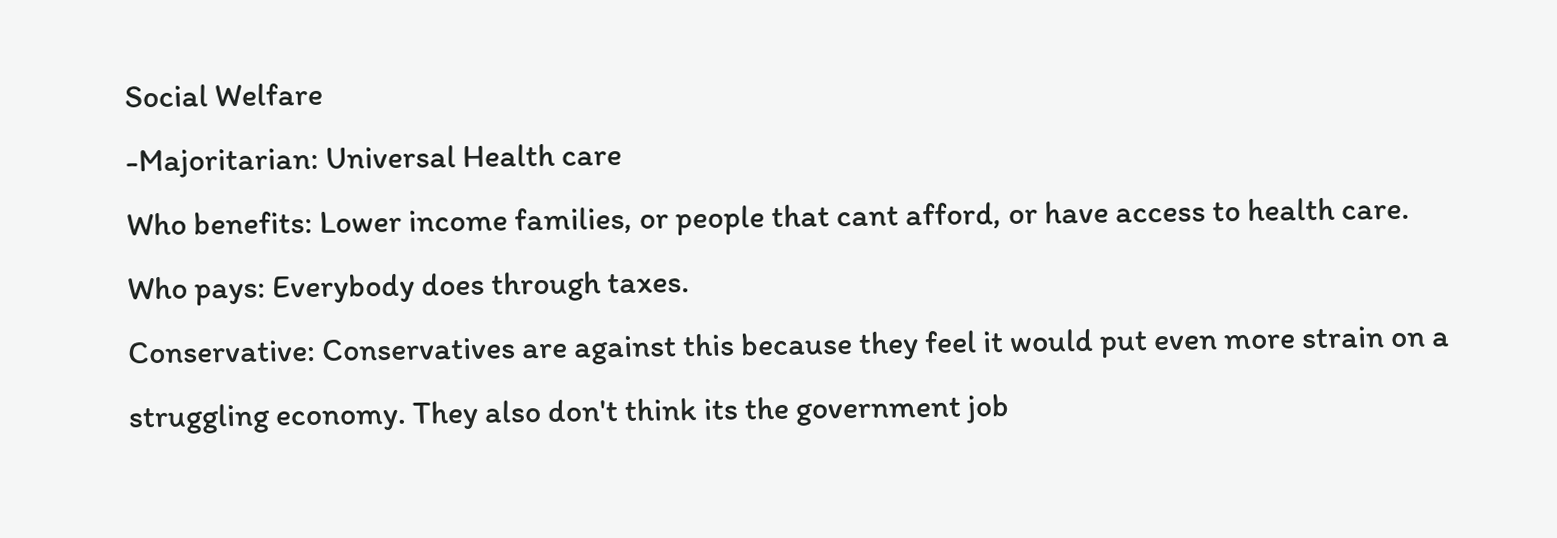Social Welfare
-Majoritarian: Universal Health care
Who benefits: Lower income families, or people that cant afford, or have access to health care.
Who pays: Everybody does through taxes.
Conservative: Conservatives are against this because they feel it would put even more strain on a struggling economy. They also don't think its the government job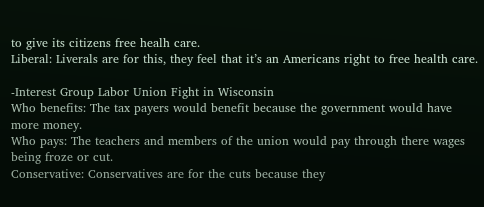to give its citizens free healh care.
Liberal: Liverals are for this, they feel that it’s an Americans right to free health care.

-Interest Group Labor Union Fight in Wisconsin
Who benefits: The tax payers would benefit because the government would have more money.
Who pays: The teachers and members of the union would pay through there wages being froze or cut.
Conservative: Conservatives are for the cuts because they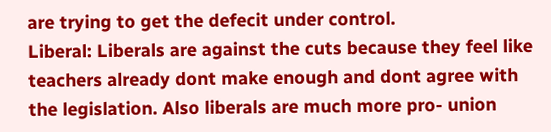are trying to get the defecit under control.
Liberal: Liberals are against the cuts because they feel like teachers already dont make enough and dont agree with the legislation. Also liberals are much more pro- union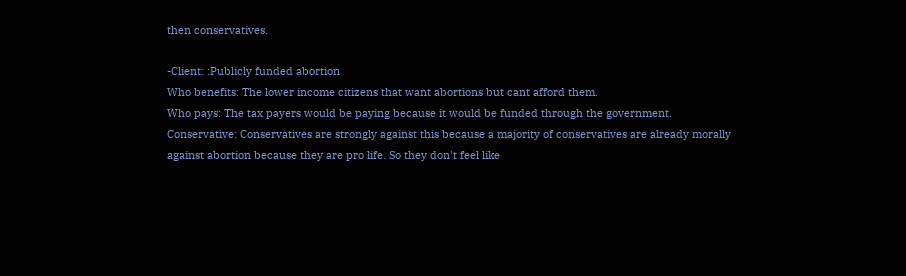then conservatives.

-Client: :Publicly funded abortion
Who benefits: The lower income citizens that want abortions but cant afford them.
Who pays: The tax payers would be paying because it would be funded through the government.
Conservative: Conservatives are strongly against this because a majority of conservatives are already morally against abortion because they are pro life. So they don't feel like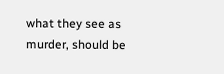what they see as murder, should be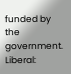funded by the government.
Liberal: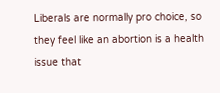Liberals are normally pro choice, so they feel like an abortion is a health issue that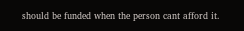should be funded when the person cant afford it.